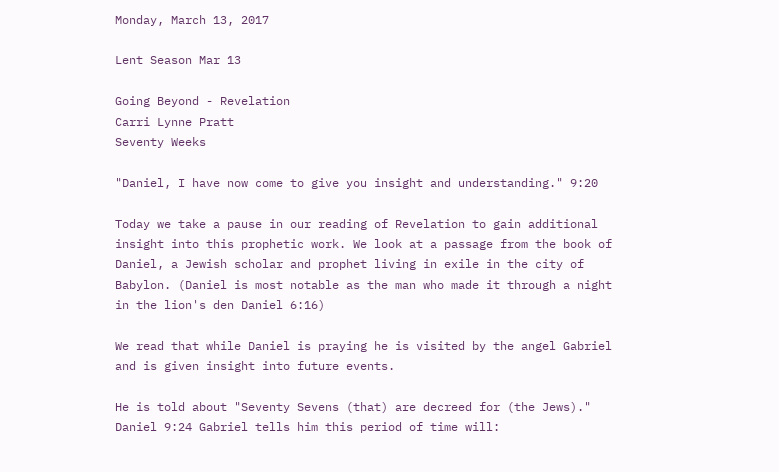Monday, March 13, 2017

Lent Season Mar 13

Going Beyond - Revelation
Carri Lynne Pratt
Seventy Weeks

"Daniel, I have now come to give you insight and understanding." 9:20

Today we take a pause in our reading of Revelation to gain additional insight into this prophetic work. We look at a passage from the book of Daniel, a Jewish scholar and prophet living in exile in the city of Babylon. (Daniel is most notable as the man who made it through a night in the lion's den Daniel 6:16)

We read that while Daniel is praying he is visited by the angel Gabriel and is given insight into future events.

He is told about "Seventy Sevens (that) are decreed for (the Jews)." Daniel 9:24 Gabriel tells him this period of time will: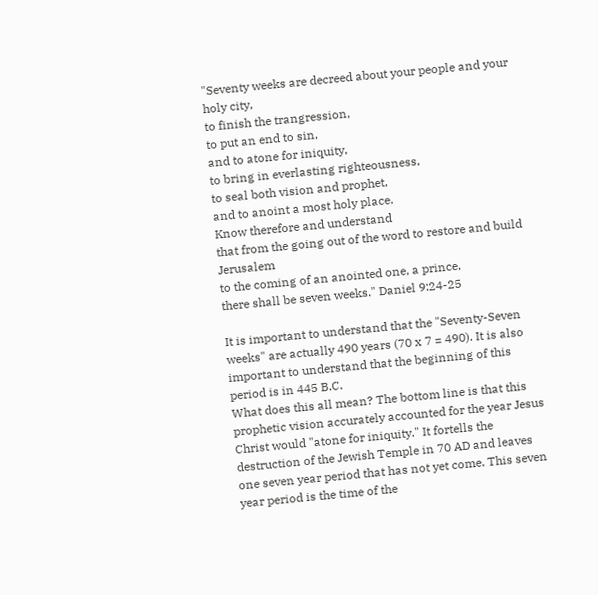"Seventy weeks are decreed about your people and your holy city,
to finish the trangression,
to put an end to sin,
and to atone for iniquity,
to bring in everlasting righteousness,
to seal both vision and prophet,
and to anoint a most holy place.
Know therefore and understand
that from the going out of the word to restore and build Jerusalem
to the coming of an anointed one, a prince,
there shall be seven weeks." Daniel 9:24-25

It is important to understand that the "Seventy-Seven weeks" are actually 490 years (70 x 7 = 490). It is also important to understand that the beginning of this period is in 445 B.C.
What does this all mean? The bottom line is that this prophetic vision accurately accounted for the year Jesus Christ would "atone for iniquity." It fortells the destruction of the Jewish Temple in 70 AD and leaves one seven year period that has not yet come. This seven year period is the time of the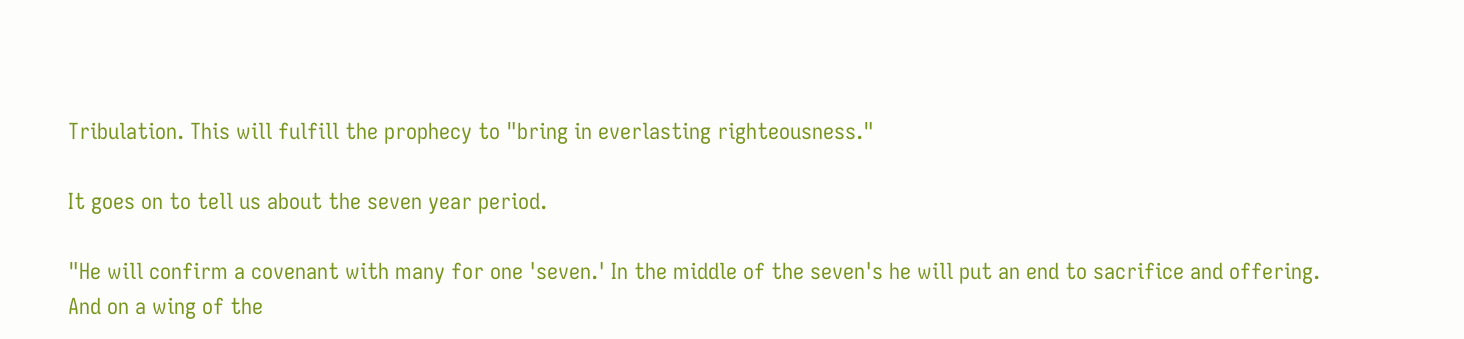Tribulation. This will fulfill the prophecy to "bring in everlasting righteousness."

It goes on to tell us about the seven year period.

"He will confirm a covenant with many for one 'seven.' In the middle of the seven's he will put an end to sacrifice and offering. And on a wing of the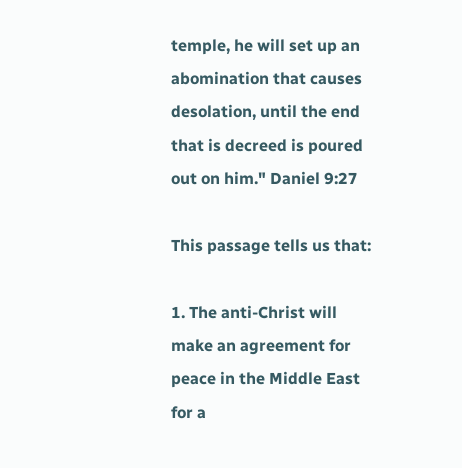temple, he will set up an abomination that causes desolation, until the end that is decreed is poured out on him." Daniel 9:27

This passage tells us that:

1. The anti-Christ will make an agreement for peace in the Middle East for a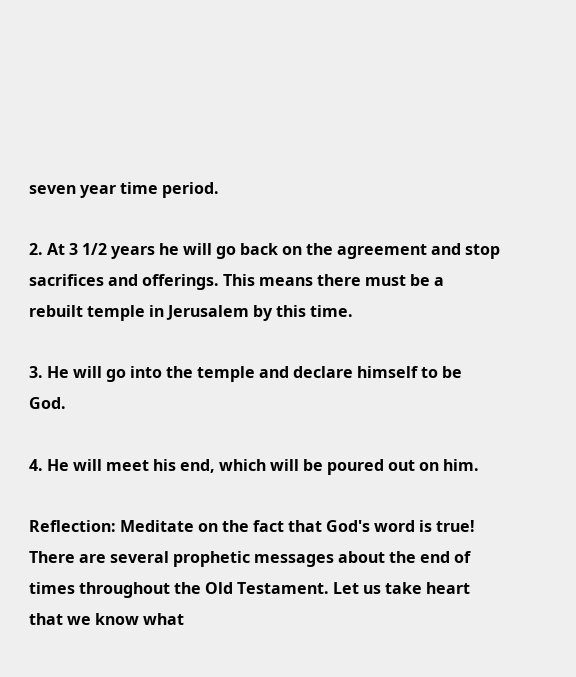seven year time period.

2. At 3 1/2 years he will go back on the agreement and stop sacrifices and offerings. This means there must be a rebuilt temple in Jerusalem by this time.

3. He will go into the temple and declare himself to be God.

4. He will meet his end, which will be poured out on him.

Reflection: Meditate on the fact that God's word is true! There are several prophetic messages about the end of times throughout the Old Testament. Let us take heart that we know what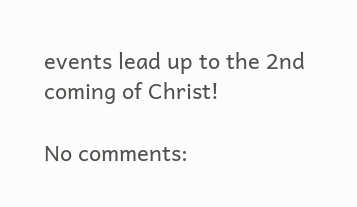events lead up to the 2nd coming of Christ!

No comments: